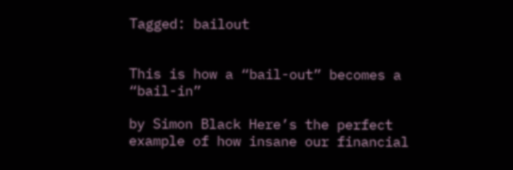Tagged: bailout


This is how a “bail-out” becomes a “bail-in”

by Simon Black Here’s the perfect example of how insane our financial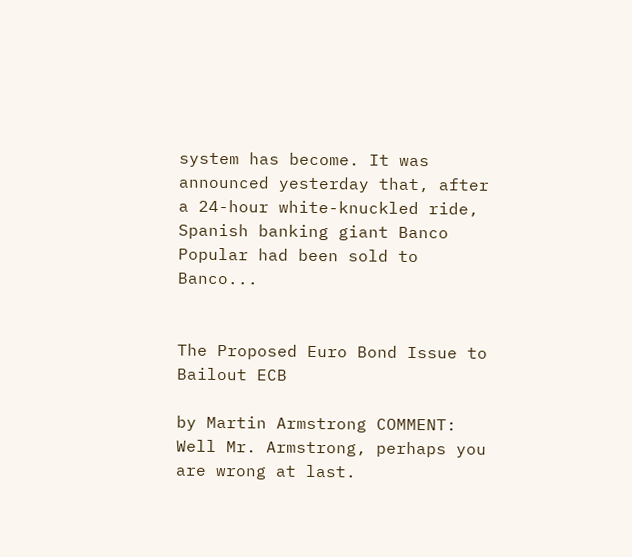system has become. It was announced yesterday that, after a 24-hour white-knuckled ride, Spanish banking giant Banco Popular had been sold to Banco...


The Proposed Euro Bond Issue to Bailout ECB

by Martin Armstrong COMMENT: Well Mr. Armstrong, perhaps you are wrong at last.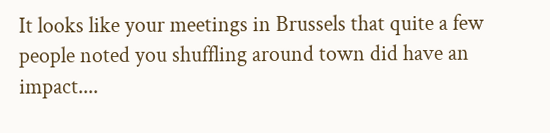It looks like your meetings in Brussels that quite a few people noted you shuffling around town did have an impact....